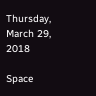Thursday, March 29, 2018

Space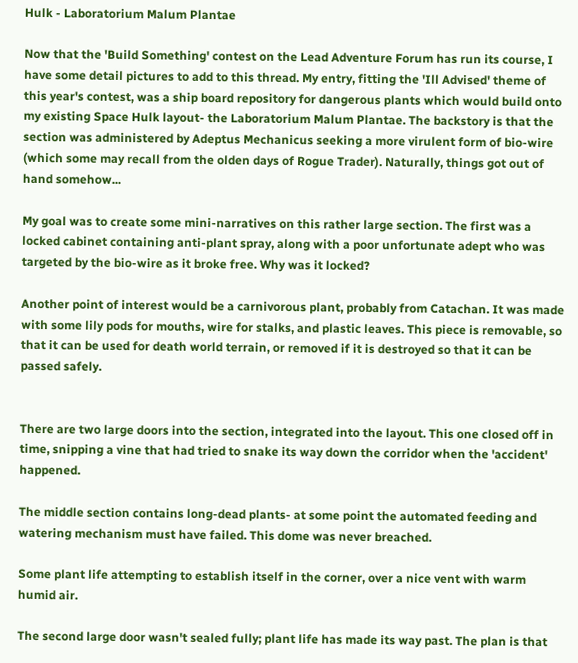Hulk - Laboratorium Malum Plantae

Now that the 'Build Something' contest on the Lead Adventure Forum has run its course, I have some detail pictures to add to this thread. My entry, fitting the 'Ill Advised' theme of this year's contest, was a ship board repository for dangerous plants which would build onto my existing Space Hulk layout- the Laboratorium Malum Plantae. The backstory is that the section was administered by Adeptus Mechanicus seeking a more virulent form of bio-wire (which some may recall from the olden days of Rogue Trader). Naturally, things got out of hand somehow...

My goal was to create some mini-narratives on this rather large section. The first was a locked cabinet containing anti-plant spray, along with a poor unfortunate adept who was targeted by the bio-wire as it broke free. Why was it locked?

Another point of interest would be a carnivorous plant, probably from Catachan. It was made with some lily pods for mouths, wire for stalks, and plastic leaves. This piece is removable, so that it can be used for death world terrain, or removed if it is destroyed so that it can be passed safely.


There are two large doors into the section, integrated into the layout. This one closed off in time, snipping a vine that had tried to snake its way down the corridor when the 'accident' happened.

The middle section contains long-dead plants- at some point the automated feeding and watering mechanism must have failed. This dome was never breached.

Some plant life attempting to establish itself in the corner, over a nice vent with warm humid air.

The second large door wasn't sealed fully; plant life has made its way past. The plan is that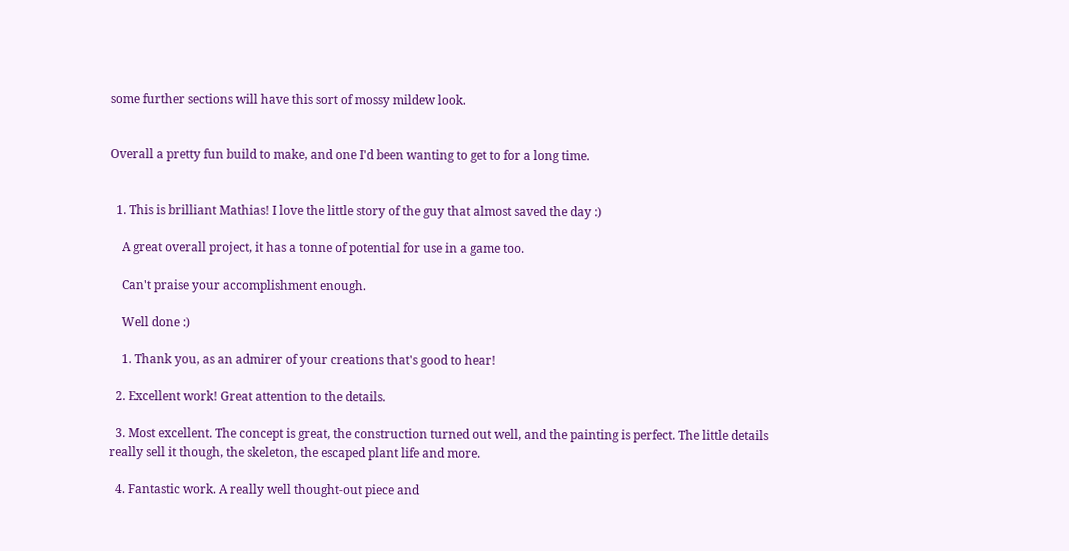some further sections will have this sort of mossy mildew look.


Overall a pretty fun build to make, and one I'd been wanting to get to for a long time.


  1. This is brilliant Mathias! I love the little story of the guy that almost saved the day :)

    A great overall project, it has a tonne of potential for use in a game too.

    Can't praise your accomplishment enough.

    Well done :)

    1. Thank you, as an admirer of your creations that's good to hear!

  2. Excellent work! Great attention to the details.

  3. Most excellent. The concept is great, the construction turned out well, and the painting is perfect. The little details really sell it though, the skeleton, the escaped plant life and more.

  4. Fantastic work. A really well thought-out piece and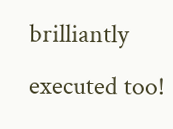brilliantly executed too!